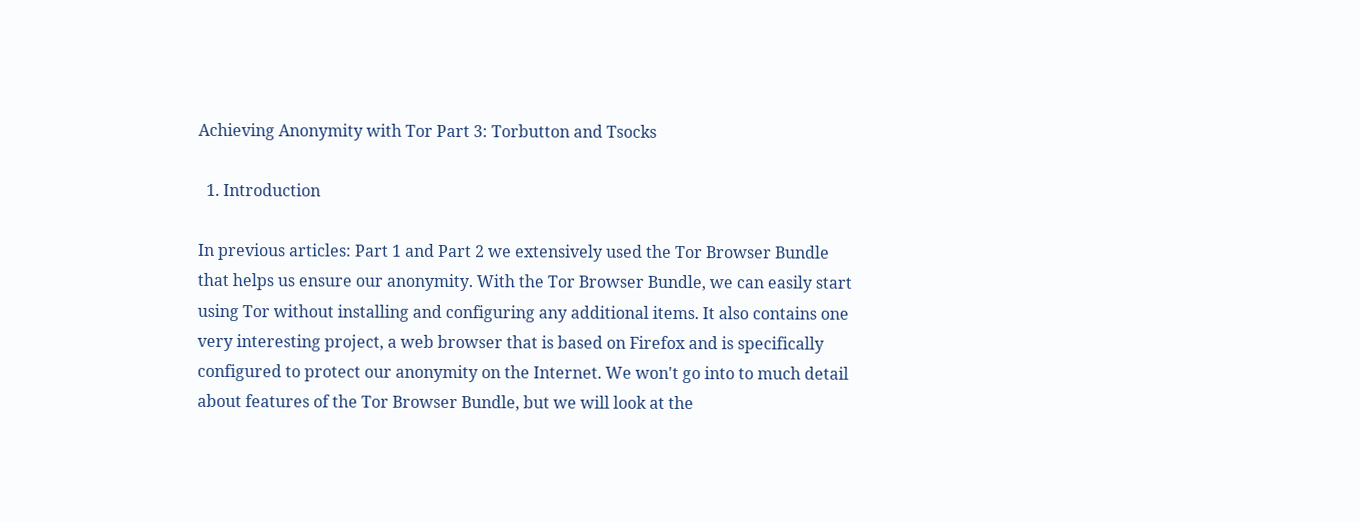Achieving Anonymity with Tor Part 3: Torbutton and Tsocks

  1. Introduction

In previous articles: Part 1 and Part 2 we extensively used the Tor Browser Bundle that helps us ensure our anonymity. With the Tor Browser Bundle, we can easily start using Tor without installing and configuring any additional items. It also contains one very interesting project, a web browser that is based on Firefox and is specifically configured to protect our anonymity on the Internet. We won't go into to much detail about features of the Tor Browser Bundle, but we will look at the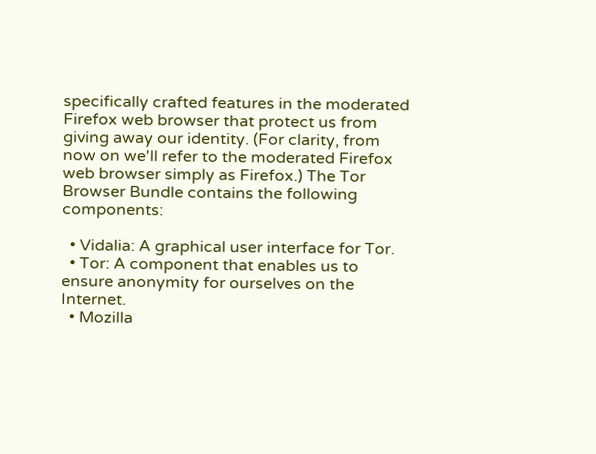specifically crafted features in the moderated Firefox web browser that protect us from giving away our identity. (For clarity, from now on we'll refer to the moderated Firefox web browser simply as Firefox.) The Tor Browser Bundle contains the following components:

  • Vidalia: A graphical user interface for Tor.
  • Tor: A component that enables us to ensure anonymity for ourselves on the Internet.
  • Mozilla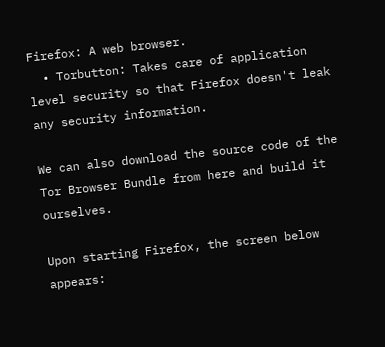Firefox: A web browser.
  • Torbutton: Takes care of application level security so that Firefox doesn't leak any security information.

We can also download the source code of the Tor Browser Bundle from here and build it ourselves.

Upon starting Firefox, the screen below appears: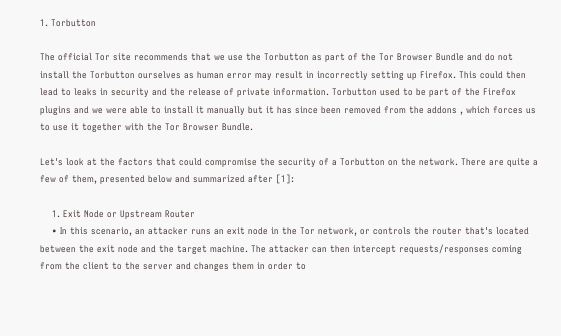1. Torbutton

The official Tor site recommends that we use the Torbutton as part of the Tor Browser Bundle and do not install the Torbutton ourselves as human error may result in incorrectly setting up Firefox. This could then lead to leaks in security and the release of private information. Torbutton used to be part of the Firefox plugins and we were able to install it manually but it has since been removed from the addons , which forces us to use it together with the Tor Browser Bundle.

Let's look at the factors that could compromise the security of a Torbutton on the network. There are quite a few of them, presented below and summarized after [1]:

    1. Exit Node or Upstream Router
    • In this scenario, an attacker runs an exit node in the Tor network, or controls the router that's located between the exit node and the target machine. The attacker can then intercept requests/responses coming from the client to the server and changes them in order to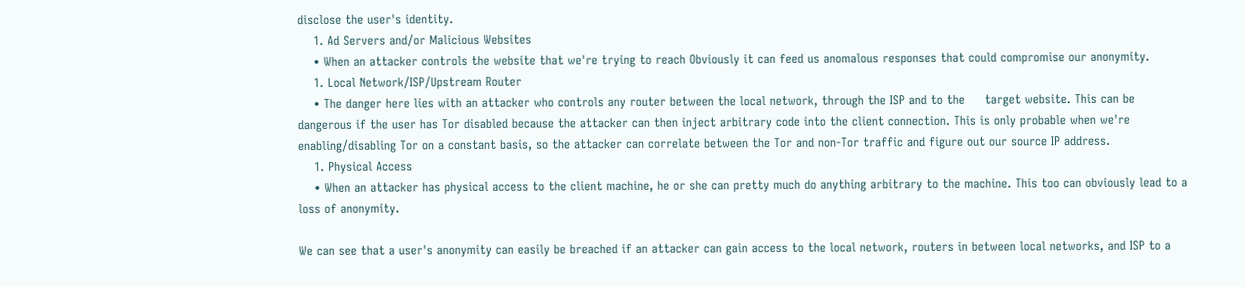disclose the user's identity.
    1. Ad Servers and/or Malicious Websites
    • When an attacker controls the website that we're trying to reach Obviously it can feed us anomalous responses that could compromise our anonymity.
    1. Local Network/ISP/Upstream Router
    • The danger here lies with an attacker who controls any router between the local network, through the ISP and to the     target website. This can be dangerous if the user has Tor disabled because the attacker can then inject arbitrary code into the client connection. This is only probable when we're enabling/disabling Tor on a constant basis, so the attacker can correlate between the Tor and non-Tor traffic and figure out our source IP address.
    1. Physical Access
    • When an attacker has physical access to the client machine, he or she can pretty much do anything arbitrary to the machine. This too can obviously lead to a loss of anonymity.

We can see that a user's anonymity can easily be breached if an attacker can gain access to the local network, routers in between local networks, and ISP to a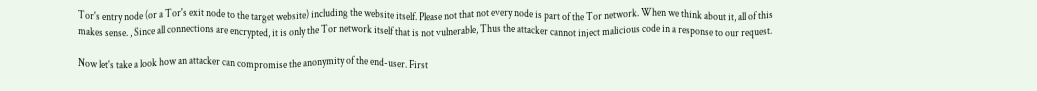Tor's entry node (or a Tor's exit node to the target website) including the website itself. Please not that not every node is part of the Tor network. When we think about it, all of this makes sense. , Since all connections are encrypted, it is only the Tor network itself that is not vulnerable, Thus the attacker cannot inject malicious code in a response to our request.

Now let's take a look how an attacker can compromise the anonymity of the end-user. First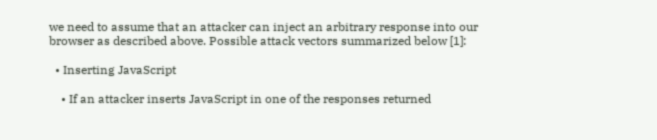we need to assume that an attacker can inject an arbitrary response into our browser as described above. Possible attack vectors summarized below [1]:

  • Inserting JavaScript

    • If an attacker inserts JavaScript in one of the responses returned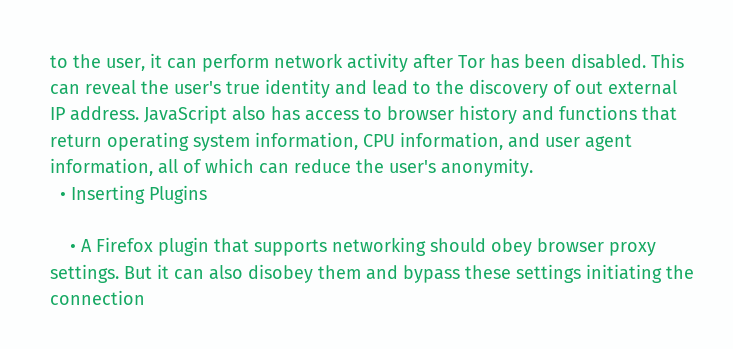to the user, it can perform network activity after Tor has been disabled. This can reveal the user's true identity and lead to the discovery of out external IP address. JavaScript also has access to browser history and functions that return operating system information, CPU information, and user agent information, all of which can reduce the user's anonymity.
  • Inserting Plugins

    • A Firefox plugin that supports networking should obey browser proxy settings. But it can also disobey them and bypass these settings initiating the connection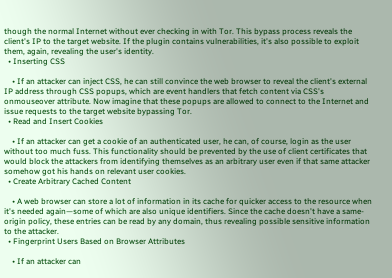though the normal Internet without ever checking in with Tor. This bypass process reveals the client's IP to the target website. If the plugin contains vulnerabilities, it's also possible to exploit them, again, revealing the user's identity.
  • Inserting CSS

    • If an attacker can inject CSS, he can still convince the web browser to reveal the client's external IP address through CSS popups, which are event handlers that fetch content via CSS's onmouseover attribute. Now imagine that these popups are allowed to connect to the Internet and issue requests to the target website bypassing Tor.
  • Read and Insert Cookies

    • If an attacker can get a cookie of an authenticated user, he can, of course, login as the user without too much fuss. This functionality should be prevented by the use of client certificates that would block the attackers from identifying themselves as an arbitrary user even if that same attacker somehow got his hands on relevant user cookies.
  • Create Arbitrary Cached Content

    • A web browser can store a lot of information in its cache for quicker access to the resource when it's needed again—some of which are also unique identifiers. Since the cache doesn't have a same-origin policy, these entries can be read by any domain, thus revealing possible sensitive information to the attacker.
  • Fingerprint Users Based on Browser Attributes

    • If an attacker can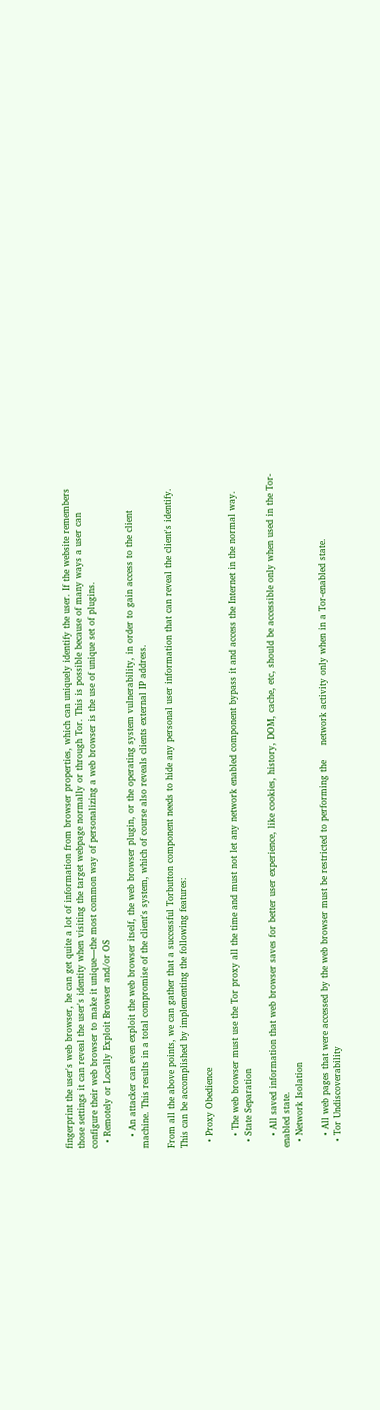fingerprint the user's web browser, he can get quite a lot of information from browser properties, which can uniquely identify the user. If the website remembers those settings it can reveal the user's identity when visiting the target webpage normally or through Tor. This is possible because of many ways a user can configure their web browser to make it unique—the most common way of personalizing a web browser is the use of unique set of plugins.
  • Remotely or Locally Exploit Browser and/or OS

    • An attacker can even exploit the web browser itself, the web browser plugin, or the operating system vulnerability, in order to gain access to the client machine. This results in a total compromise of the client's system, which of course also reveals clients external IP address.

From all the above points, we can gather that a successful Torbutton component needs to hide any personal user information that can reveal the client's identify. This can be accomplished by implementing the following features:

  • Proxy Obedience

    • The web browser must use the Tor proxy all the time and must not let any network enabled component bypass it and access the Internet in the normal way.
  • State Separation

    • All saved information that web browser saves for better user experience, like cookies, history, DOM, cache, etc, should be accessible only when used in the Tor-enabled state.
  • Network Isolation

    • All web pages that were accessed by the web browser must be restricted to performing the     network activity only when in a Tor-enabled state.
  • Tor Undiscoverability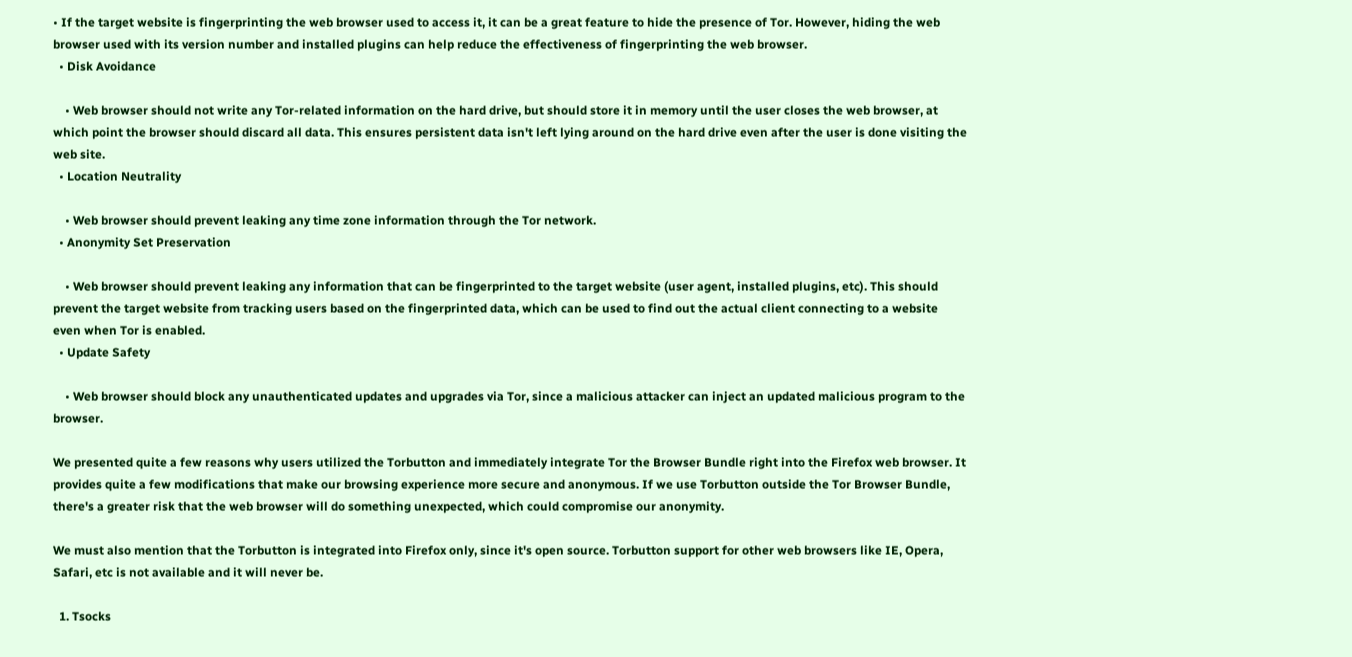• If the target website is fingerprinting the web browser used to access it, it can be a great feature to hide the presence of Tor. However, hiding the web browser used with its version number and installed plugins can help reduce the effectiveness of fingerprinting the web browser.
  • Disk Avoidance

    • Web browser should not write any Tor-related information on the hard drive, but should store it in memory until the user closes the web browser, at which point the browser should discard all data. This ensures persistent data isn't left lying around on the hard drive even after the user is done visiting the web site.
  • Location Neutrality

    • Web browser should prevent leaking any time zone information through the Tor network.
  • Anonymity Set Preservation

    • Web browser should prevent leaking any information that can be fingerprinted to the target website (user agent, installed plugins, etc). This should prevent the target website from tracking users based on the fingerprinted data, which can be used to find out the actual client connecting to a website even when Tor is enabled.
  • Update Safety

    • Web browser should block any unauthenticated updates and upgrades via Tor, since a malicious attacker can inject an updated malicious program to the browser.

We presented quite a few reasons why users utilized the Torbutton and immediately integrate Tor the Browser Bundle right into the Firefox web browser. It provides quite a few modifications that make our browsing experience more secure and anonymous. If we use Torbutton outside the Tor Browser Bundle, there's a greater risk that the web browser will do something unexpected, which could compromise our anonymity.

We must also mention that the Torbutton is integrated into Firefox only, since it's open source. Torbutton support for other web browsers like IE, Opera, Safari, etc is not available and it will never be.

  1. Tsocks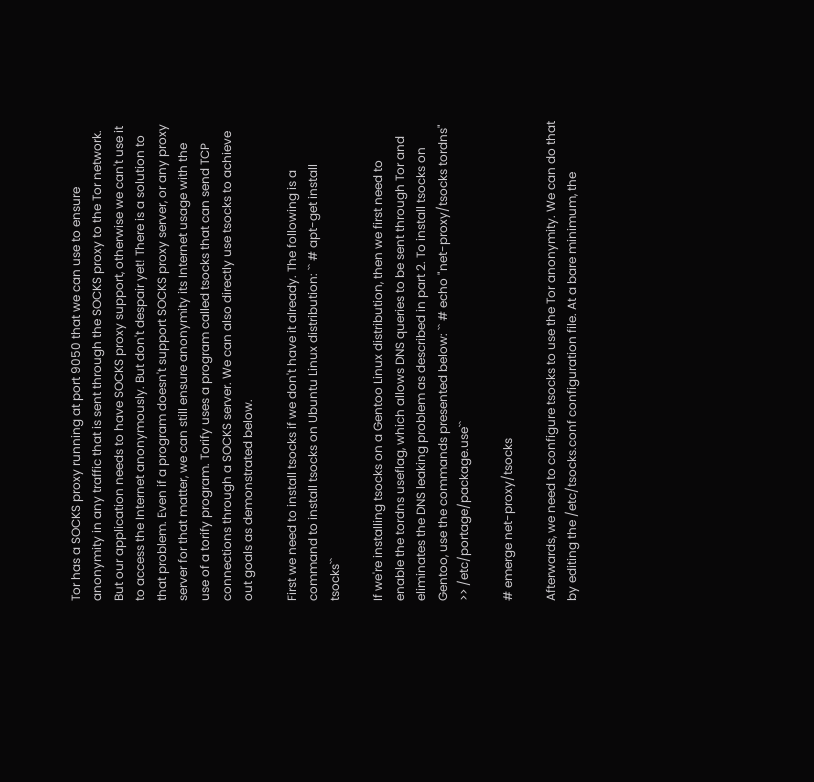Tor has a SOCKS proxy running at port 9050 that we can use to ensure anonymity in any traffic that is sent through the SOCKS proxy to the Tor network. But our application needs to have SOCKS proxy support, otherwise we can't use it to access the Internet anonymously. But don't despair yet! There is a solution to that problem. Even if a program doesn't support SOCKS proxy server, or any proxy server for that matter, we can still ensure anonymity its Internet usage with the use of a torify program. Torify uses a program called tsocks that can send TCP connections through a SOCKS server. We can also directly use tsocks to achieve out goals as demonstrated below.

First we need to install tsocks if we don't have it already. The following is a command to install tsocks on Ubuntu Linux distribution: `` # apt-get install tsocks``

If we're installing tsocks on a Gentoo Linux distribution, then we first need to enable the tordns useflag, which allows DNS queries to be sent through Tor and eliminates the DNS leaking problem as described in part 2. To install tsocks on Gentoo, use the commands presented below: `` # echo "net-proxy/tsocks tordns" >> /etc/portage/package.use``

# emerge net-proxy/tsocks

Afterwards, we need to configure tsocks to use the Tor anonymity. We can do that by editing the /etc/tsocks.conf configuration file. At a bare minimum, the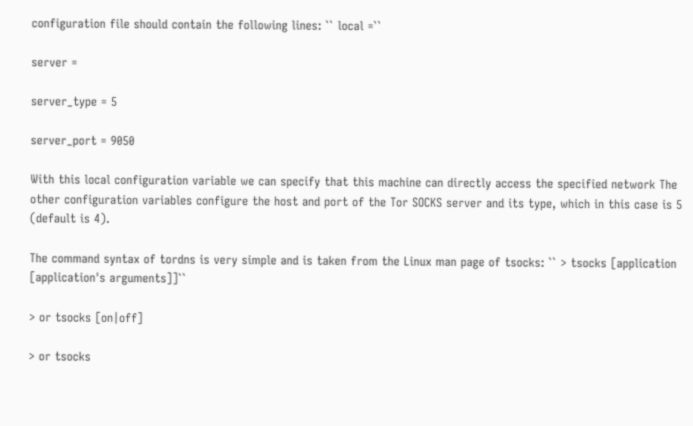configuration file should contain the following lines: `` local =``

server =

server_type = 5

server_port = 9050

With this local configuration variable we can specify that this machine can directly access the specified network The other configuration variables configure the host and port of the Tor SOCKS server and its type, which in this case is 5 (default is 4).

The command syntax of tordns is very simple and is taken from the Linux man page of tsocks: `` > tsocks [application [application's arguments]]``

> or tsocks [on|off]

> or tsocks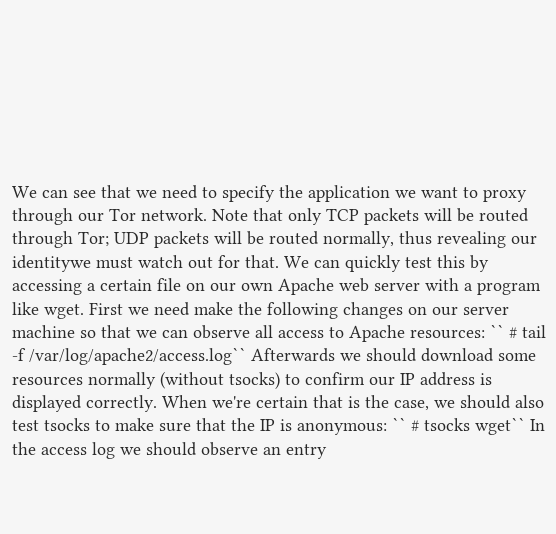We can see that we need to specify the application we want to proxy through our Tor network. Note that only TCP packets will be routed through Tor; UDP packets will be routed normally, thus revealing our identitywe must watch out for that. We can quickly test this by accessing a certain file on our own Apache web server with a program like wget. First we need make the following changes on our server machine so that we can observe all access to Apache resources: `` # tail -f /var/log/apache2/access.log`` Afterwards we should download some resources normally (without tsocks) to confirm our IP address is displayed correctly. When we're certain that is the case, we should also test tsocks to make sure that the IP is anonymous: `` # tsocks wget`` In the access log we should observe an entry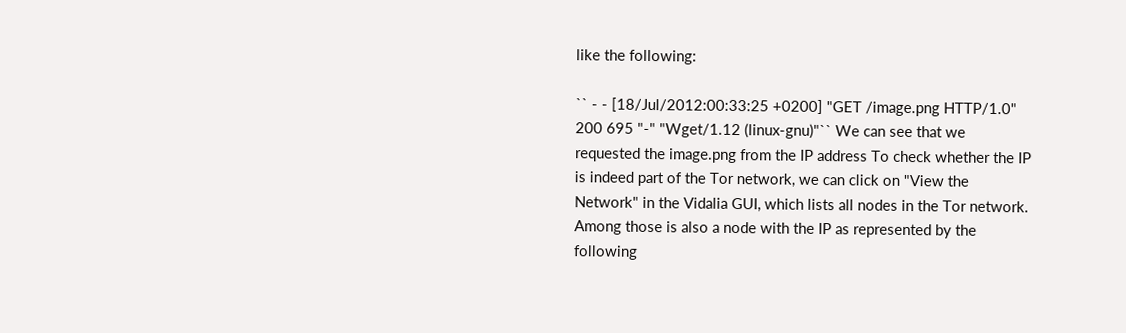like the following:

`` - - [18/Jul/2012:00:33:25 +0200] "GET /image.png HTTP/1.0" 200 695 "-" "Wget/1.12 (linux-gnu)"`` We can see that we requested the image.png from the IP address To check whether the IP is indeed part of the Tor network, we can click on "View the Network" in the Vidalia GUI, which lists all nodes in the Tor network. Among those is also a node with the IP as represented by the following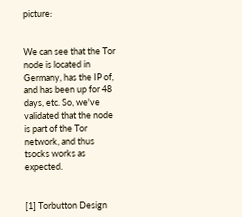picture:


We can see that the Tor node is located in Germany, has the IP of, and has been up for 48 days, etc. So, we've validated that the node is part of the Tor network, and thus tsocks works as expected.


[1] Torbutton Design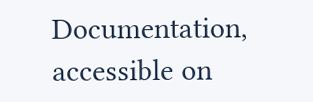Documentation, accessible on